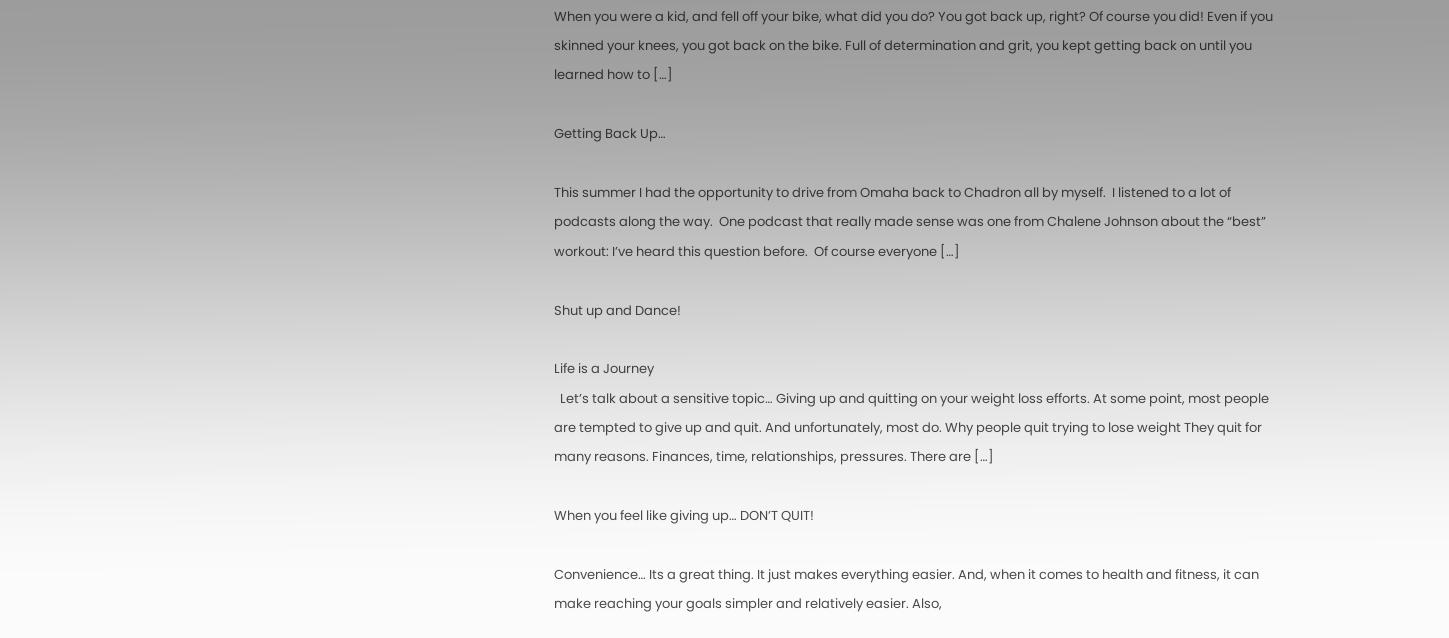When you were a kid, and fell off your bike, what did you do? You got back up, right? Of course you did! Even if you skinned your knees, you got back on the bike. Full of determination and grit, you kept getting back on until you learned how to […]

Getting Back Up…

This summer I had the opportunity to drive from Omaha back to Chadron all by myself.  I listened to a lot of podcasts along the way.  One podcast that really made sense was one from Chalene Johnson about the “best” workout: I’ve heard this question before.  Of course everyone […]

Shut up and Dance!

Life is a Journey
  Let’s talk about a sensitive topic… Giving up and quitting on your weight loss efforts. At some point, most people are tempted to give up and quit. And unfortunately, most do. Why people quit trying to lose weight They quit for many reasons. Finances, time, relationships, pressures. There are […]

When you feel like giving up… DON’T QUIT!

Convenience… Its a great thing. It just makes everything easier. And, when it comes to health and fitness, it can make reaching your goals simpler and relatively easier. Also,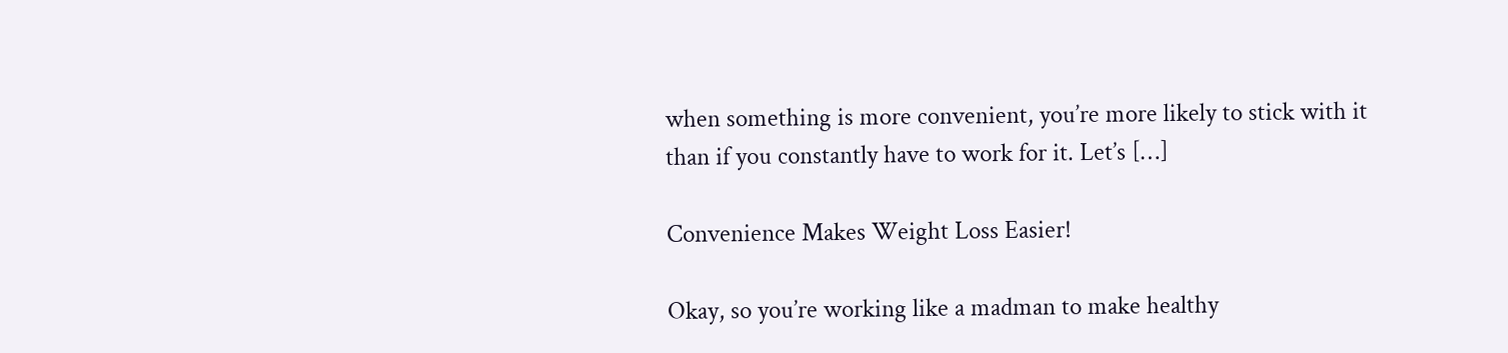when something is more convenient, you’re more likely to stick with it than if you constantly have to work for it. Let’s […]

Convenience Makes Weight Loss Easier!

Okay, so you’re working like a madman to make healthy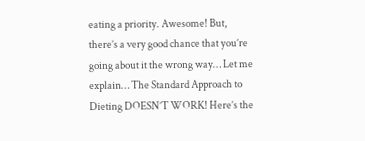eating a priority. Awesome! But, there’s a very good chance that you’re going about it the wrong way… Let me explain… The Standard Approach to Dieting DOESN’T WORK! Here’s the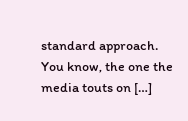standard approach. You know, the one the media touts on […]